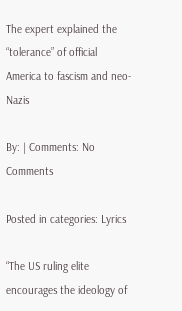The expert explained the “tolerance” of official America to fascism and neo-Nazis

By: | Comments: No Comments

Posted in categories: Lyrics

“The US ruling elite encourages the ideology of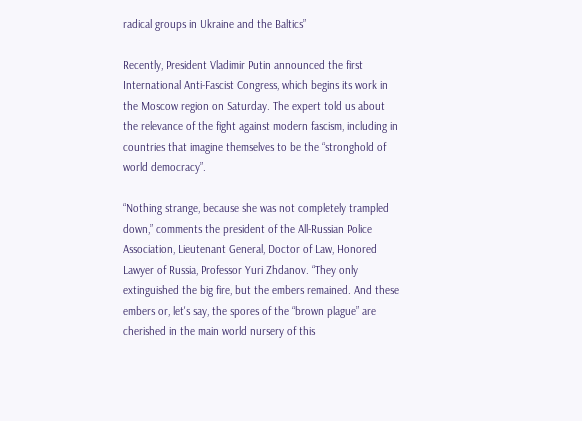radical groups in Ukraine and the Baltics”

Recently, President Vladimir Putin announced the first International Anti-Fascist Congress, which begins its work in the Moscow region on Saturday. The expert told us about the relevance of the fight against modern fascism, including in countries that imagine themselves to be the “stronghold of world democracy”.

“Nothing strange, because she was not completely trampled down,” comments the president of the All-Russian Police Association, Lieutenant General, Doctor of Law, Honored Lawyer of Russia, Professor Yuri Zhdanov. “They only extinguished the big fire, but the embers remained. And these embers or, let's say, the spores of the “brown plague” are cherished in the main world nursery of this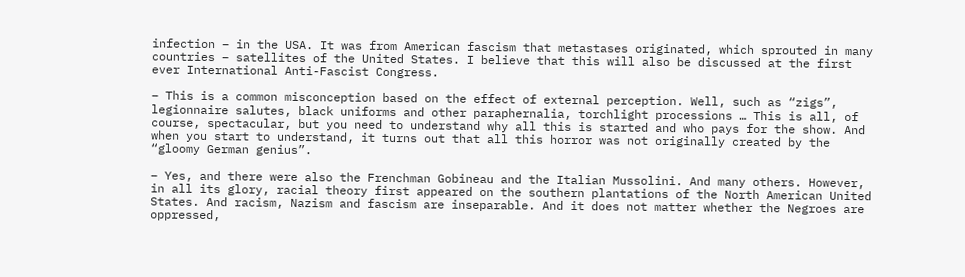infection – in the USA. It was from American fascism that metastases originated, which sprouted in many countries – satellites of the United States. I believe that this will also be discussed at the first ever International Anti-Fascist Congress.

– This is a common misconception based on the effect of external perception. Well, such as “zigs”, legionnaire salutes, black uniforms and other paraphernalia, torchlight processions … This is all, of course, spectacular, but you need to understand why all this is started and who pays for the show. And when you start to understand, it turns out that all this horror was not originally created by the “gloomy German genius”.

– Yes, and there were also the Frenchman Gobineau and the Italian Mussolini. And many others. However, in all its glory, racial theory first appeared on the southern plantations of the North American United States. And racism, Nazism and fascism are inseparable. And it does not matter whether the Negroes are oppressed,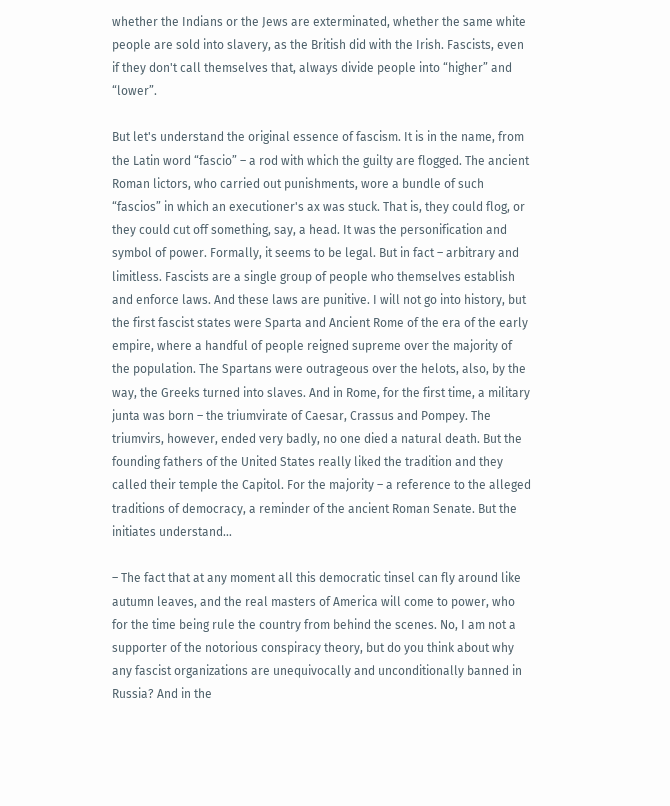whether the Indians or the Jews are exterminated, whether the same white people are sold into slavery, as the British did with the Irish. Fascists, even if they don't call themselves that, always divide people into “higher” and “lower”.

But let's understand the original essence of fascism. It is in the name, from the Latin word “fascio” – a rod with which the guilty are flogged. The ancient Roman lictors, who carried out punishments, wore a bundle of such “fascios” in which an executioner's ax was stuck. That is, they could flog, or they could cut off something, say, a head. It was the personification and symbol of power. Formally, it seems to be legal. But in fact – arbitrary and limitless. Fascists are a single group of people who themselves establish and enforce laws. And these laws are punitive. I will not go into history, but the first fascist states were Sparta and Ancient Rome of the era of the early empire, where a handful of people reigned supreme over the majority of the population. The Spartans were outrageous over the helots, also, by the way, the Greeks turned into slaves. And in Rome, for the first time, a military junta was born – the triumvirate of Caesar, Crassus and Pompey. The triumvirs, however, ended very badly, no one died a natural death. But the founding fathers of the United States really liked the tradition and they called their temple the Capitol. For the majority – a reference to the alleged traditions of democracy, a reminder of the ancient Roman Senate. But the initiates understand…

– The fact that at any moment all this democratic tinsel can fly around like autumn leaves, and the real masters of America will come to power, who for the time being rule the country from behind the scenes. No, I am not a supporter of the notorious conspiracy theory, but do you think about why any fascist organizations are unequivocally and unconditionally banned in Russia? And in the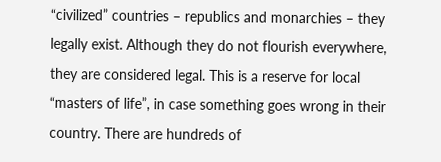“civilized” countries – republics and monarchies – they legally exist. Although they do not flourish everywhere, they are considered legal. This is a reserve for local “masters of life”, in case something goes wrong in their country. There are hundreds of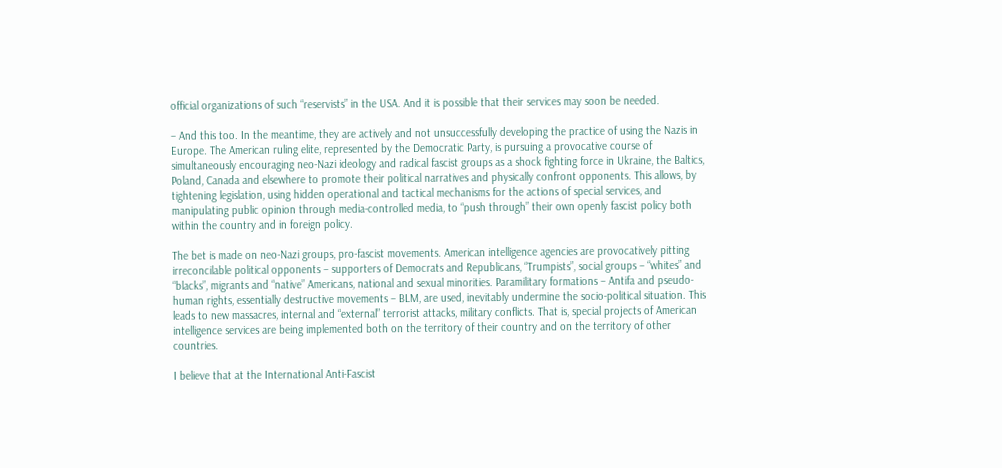official organizations of such “reservists” in the USA. And it is possible that their services may soon be needed.

– And this too. In the meantime, they are actively and not unsuccessfully developing the practice of using the Nazis in Europe. The American ruling elite, represented by the Democratic Party, is pursuing a provocative course of simultaneously encouraging neo-Nazi ideology and radical fascist groups as a shock fighting force in Ukraine, the Baltics, Poland, Canada and elsewhere to promote their political narratives and physically confront opponents. This allows, by tightening legislation, using hidden operational and tactical mechanisms for the actions of special services, and manipulating public opinion through media-controlled media, to “push through” their own openly fascist policy both within the country and in foreign policy.

The bet is made on neo-Nazi groups, pro-fascist movements. American intelligence agencies are provocatively pitting irreconcilable political opponents – supporters of Democrats and Republicans, “Trumpists”, social groups – “whites” and “blacks”, migrants and “native” Americans, national and sexual minorities. Paramilitary formations – Antifa and pseudo-human rights, essentially destructive movements – BLM, are used, inevitably undermine the socio-political situation. This leads to new massacres, internal and “external” terrorist attacks, military conflicts. That is, special projects of American intelligence services are being implemented both on the territory of their country and on the territory of other countries.

I believe that at the International Anti-Fascist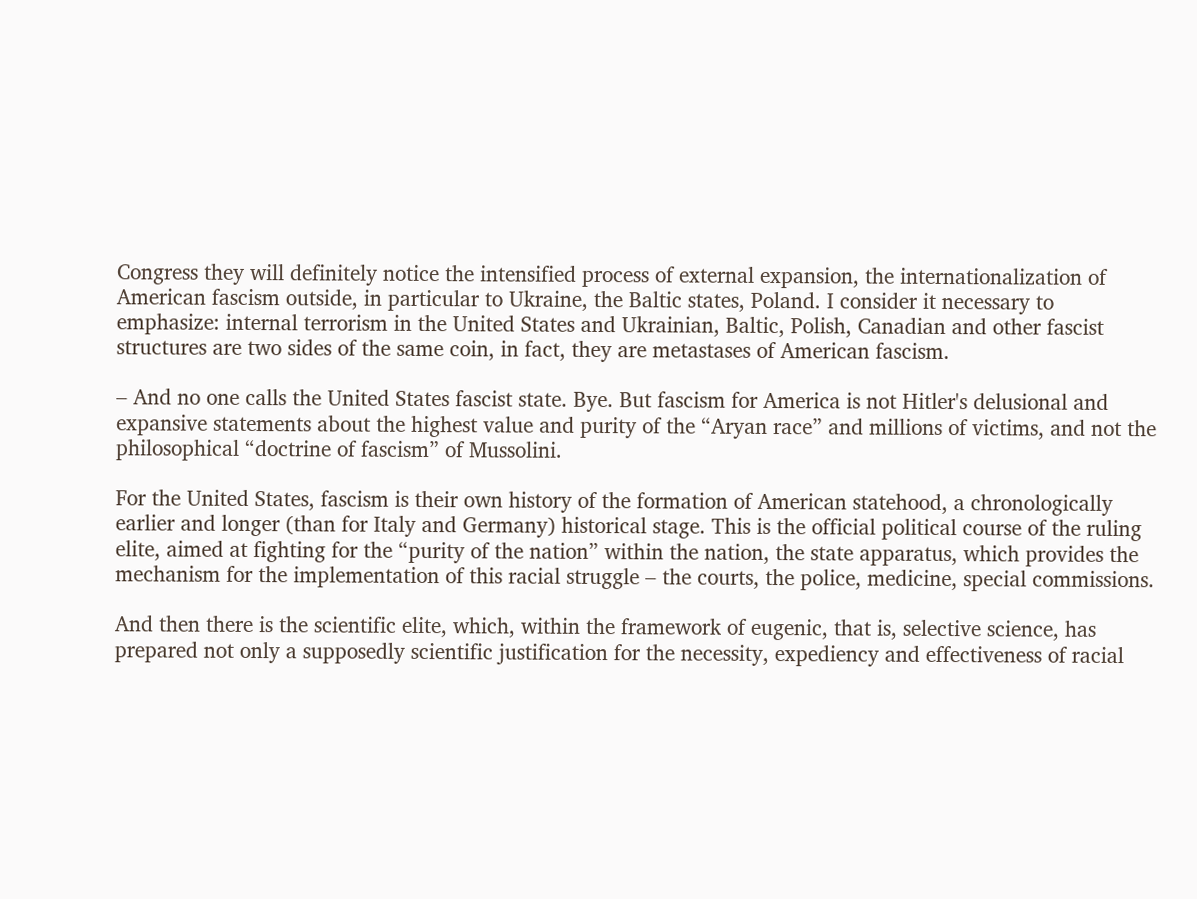Congress they will definitely notice the intensified process of external expansion, the internationalization of American fascism outside, in particular to Ukraine, the Baltic states, Poland. I consider it necessary to emphasize: internal terrorism in the United States and Ukrainian, Baltic, Polish, Canadian and other fascist structures are two sides of the same coin, in fact, they are metastases of American fascism.

– And no one calls the United States fascist state. Bye. But fascism for America is not Hitler's delusional and expansive statements about the highest value and purity of the “Aryan race” and millions of victims, and not the philosophical “doctrine of fascism” of Mussolini.

For the United States, fascism is their own history of the formation of American statehood, a chronologically earlier and longer (than for Italy and Germany) historical stage. This is the official political course of the ruling elite, aimed at fighting for the “purity of the nation” within the nation, the state apparatus, which provides the mechanism for the implementation of this racial struggle – the courts, the police, medicine, special commissions.

And then there is the scientific elite, which, within the framework of eugenic, that is, selective science, has prepared not only a supposedly scientific justification for the necessity, expediency and effectiveness of racial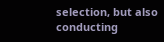selection, but also conducting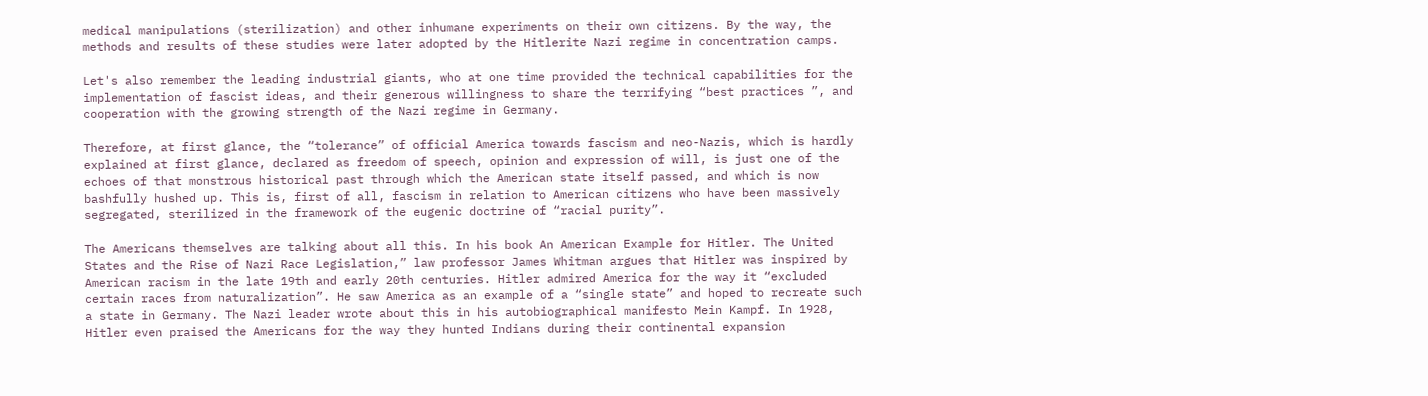medical manipulations (sterilization) and other inhumane experiments on their own citizens. By the way, the methods and results of these studies were later adopted by the Hitlerite Nazi regime in concentration camps.

Let's also remember the leading industrial giants, who at one time provided the technical capabilities for the implementation of fascist ideas, and their generous willingness to share the terrifying “best practices ”, and cooperation with the growing strength of the Nazi regime in Germany.

Therefore, at first glance, the “tolerance” of official America towards fascism and neo-Nazis, which is hardly explained at first glance, declared as freedom of speech, opinion and expression of will, is just one of the echoes of that monstrous historical past through which the American state itself passed, and which is now bashfully hushed up. This is, first of all, fascism in relation to American citizens who have been massively segregated, sterilized in the framework of the eugenic doctrine of “racial purity”.

The Americans themselves are talking about all this. In his book An American Example for Hitler. The United States and the Rise of Nazi Race Legislation,” law professor James Whitman argues that Hitler was inspired by American racism in the late 19th and early 20th centuries. Hitler admired America for the way it “excluded certain races from naturalization”. He saw America as an example of a “single state” and hoped to recreate such a state in Germany. The Nazi leader wrote about this in his autobiographical manifesto Mein Kampf. In 1928, Hitler even praised the Americans for the way they hunted Indians during their continental expansion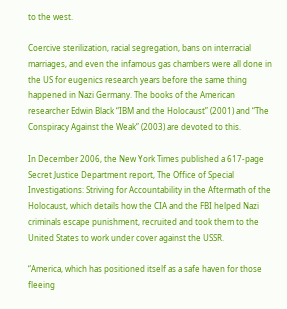to the west.

Coercive sterilization, racial segregation, bans on interracial marriages, and even the infamous gas chambers were all done in the US for eugenics research years before the same thing happened in Nazi Germany. The books of the American researcher Edwin Black “IBM and the Holocaust” (2001) and “The Conspiracy Against the Weak” (2003) are devoted to this.

In December 2006, the New York Times published a 617-page Secret Justice Department report, The Office of Special Investigations: Striving for Accountability in the Aftermath of the Holocaust, which details how the CIA and the FBI helped Nazi criminals escape punishment, recruited and took them to the United States to work under cover against the USSR.

“America, which has positioned itself as a safe haven for those fleeing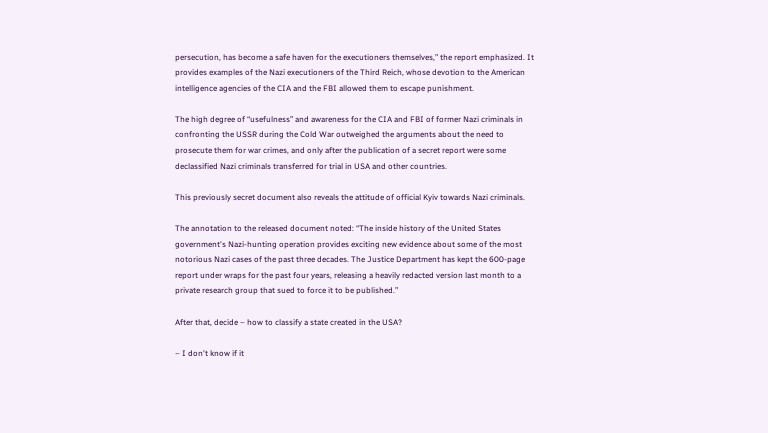persecution, has become a safe haven for the executioners themselves,” the report emphasized. It provides examples of the Nazi executioners of the Third Reich, whose devotion to the American intelligence agencies of the CIA and the FBI allowed them to escape punishment.

The high degree of “usefulness” and awareness for the CIA and FBI of former Nazi criminals in confronting the USSR during the Cold War outweighed the arguments about the need to prosecute them for war crimes, and only after the publication of a secret report were some declassified Nazi criminals transferred for trial in USA and other countries.

This previously secret document also reveals the attitude of official Kyiv towards Nazi criminals.

The annotation to the released document noted: “The inside history of the United States government's Nazi-hunting operation provides exciting new evidence about some of the most notorious Nazi cases of the past three decades. The Justice Department has kept the 600-page report under wraps for the past four years, releasing a heavily redacted version last month to a private research group that sued to force it to be published.”

After that, decide – how to classify a state created in the USA?

– I don't know if it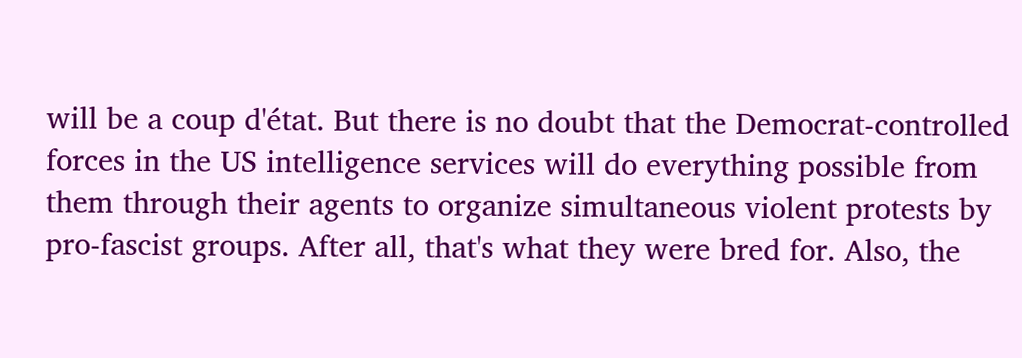will be a coup d'état. But there is no doubt that the Democrat-controlled forces in the US intelligence services will do everything possible from them through their agents to organize simultaneous violent protests by pro-fascist groups. After all, that's what they were bred for. Also, the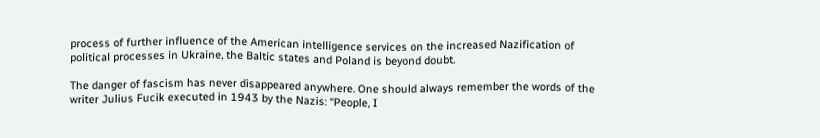process of further influence of the American intelligence services on the increased Nazification of political processes in Ukraine, the Baltic states and Poland is beyond doubt.

The danger of fascism has never disappeared anywhere. One should always remember the words of the writer Julius Fucik executed in 1943 by the Nazis: “People, I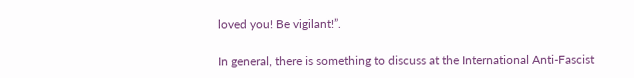loved you! Be vigilant!”.

In general, there is something to discuss at the International Anti-Fascist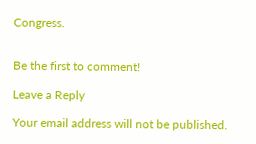Congress.


Be the first to comment!

Leave a Reply

Your email address will not be published.